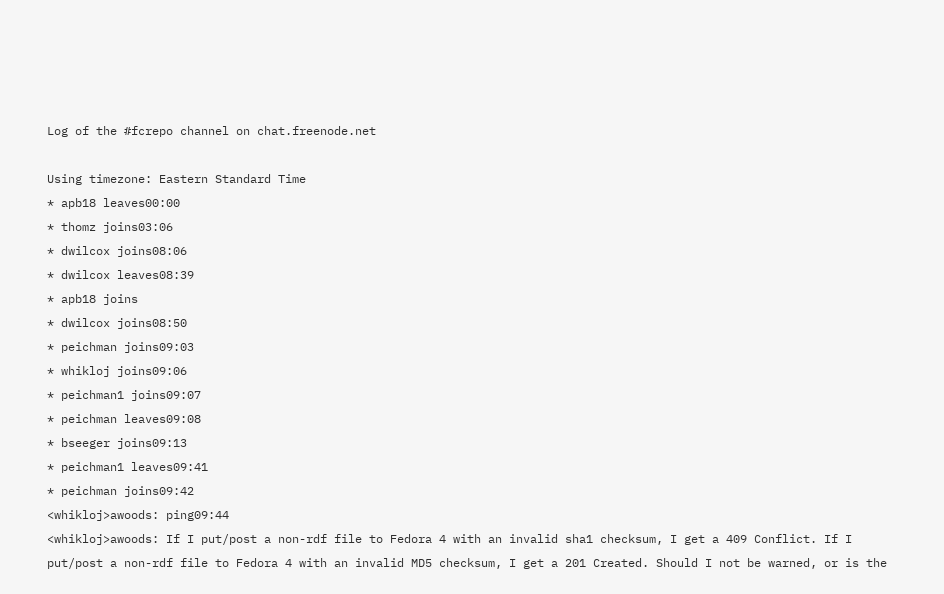Log of the #fcrepo channel on chat.freenode.net

Using timezone: Eastern Standard Time
* apb18 leaves00:00
* thomz joins03:06
* dwilcox joins08:06
* dwilcox leaves08:39
* apb18 joins
* dwilcox joins08:50
* peichman joins09:03
* whikloj joins09:06
* peichman1 joins09:07
* peichman leaves09:08
* bseeger joins09:13
* peichman1 leaves09:41
* peichman joins09:42
<whikloj>awoods: ping09:44
<whikloj>awoods: If I put/post a non-rdf file to Fedora 4 with an invalid sha1 checksum, I get a 409 Conflict. If I put/post a non-rdf file to Fedora 4 with an invalid MD5 checksum, I get a 201 Created. Should I not be warned, or is the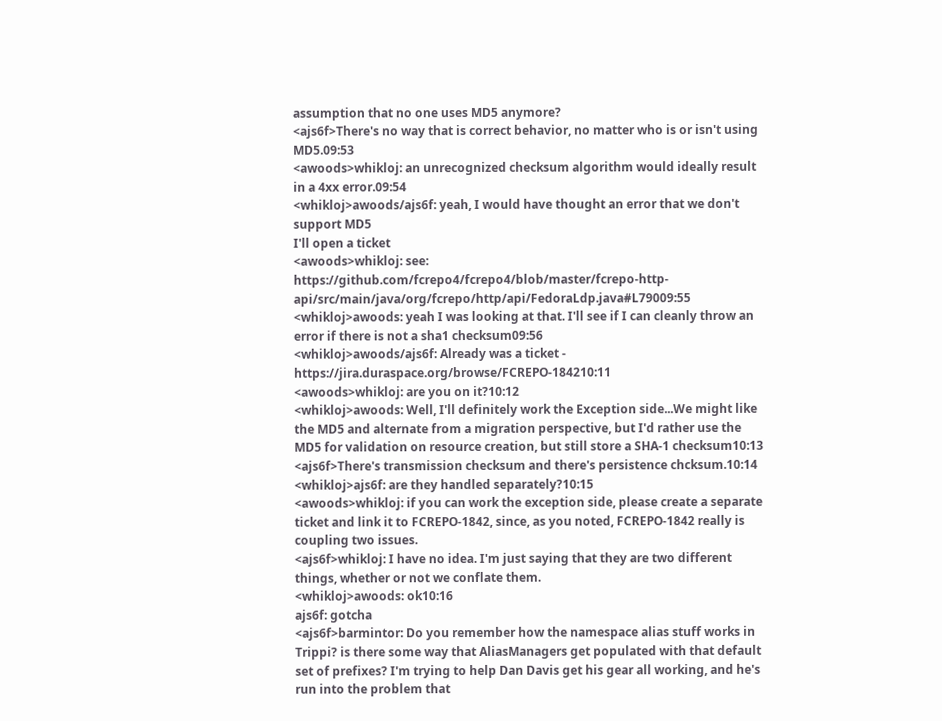assumption that no one uses MD5 anymore?
<ajs6f>There's no way that is correct behavior, no matter who is or isn't using MD5.09:53
<awoods>whikloj: an unrecognized checksum algorithm would ideally result in a 4xx error.09:54
<whikloj>awoods/ajs6f: yeah, I would have thought an error that we don't support MD5
I'll open a ticket
<awoods>whikloj: see: https://github.com/fcrepo4/fcrepo4/blob/master/fcrepo-http-api/src/main/java/org/fcrepo/http/api/FedoraLdp.java#L79009:55
<whikloj>awoods: yeah I was looking at that. I'll see if I can cleanly throw an error if there is not a sha1 checksum09:56
<whikloj>awoods/ajs6f: Already was a ticket - https://jira.duraspace.org/browse/FCREPO-184210:11
<awoods>whikloj: are you on it?10:12
<whikloj>awoods: Well, I'll definitely work the Exception side...We might like the MD5 and alternate from a migration perspective, but I'd rather use the MD5 for validation on resource creation, but still store a SHA-1 checksum10:13
<ajs6f>There's transmission checksum and there's persistence chcksum.10:14
<whikloj>ajs6f: are they handled separately?10:15
<awoods>whikloj: if you can work the exception side, please create a separate ticket and link it to FCREPO-1842, since, as you noted, FCREPO-1842 really is coupling two issues.
<ajs6f>whikloj: I have no idea. I'm just saying that they are two different things, whether or not we conflate them.
<whikloj>awoods: ok10:16
ajs6f: gotcha
<ajs6f>barmintor: Do you remember how the namespace alias stuff works in Trippi? is there some way that AliasManagers get populated with that default set of prefixes? I'm trying to help Dan Davis get his gear all working, and he's run into the problem that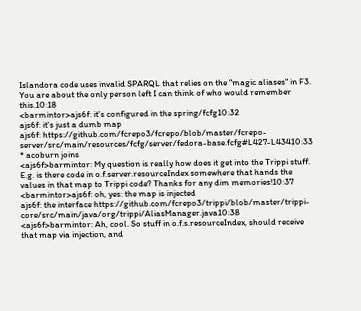Islandora code uses invalid SPARQL that relies on the "magic aliases" in F3. You are about the only person left I can think of who would remember this.10:18
<barmintor>ajs6f: it's configured in the spring/fcfg10:32
ajs6f: it's just a dumb map
ajs6f: https://github.com/fcrepo3/fcrepo/blob/master/fcrepo-server/src/main/resources/fcfg/server/fedora-base.fcfg#L427-L43410:33
* acoburn joins
<ajs6f>barmintor: My question is really how does it get into the Trippi stuff. E.g. is there code in o.f.server.resourceIndex somewhere that hands the values in that map to Trippi code? Thanks for any dim memories!10:37
<barmintor>ajs6f: oh, yes: the map is injected
ajs6f: the interface https://github.com/fcrepo3/trippi/blob/master/trippi-core/src/main/java/org/trippi/AliasManager.java10:38
<ajs6f>barmintor: Ah, cool. So stuff in o.f.s.resourceIndex, should receive that map via injection, and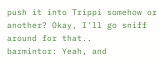push it into Trippi somehow or another? Okay, I'll go sniff around for that..
barmintor: Yeah, and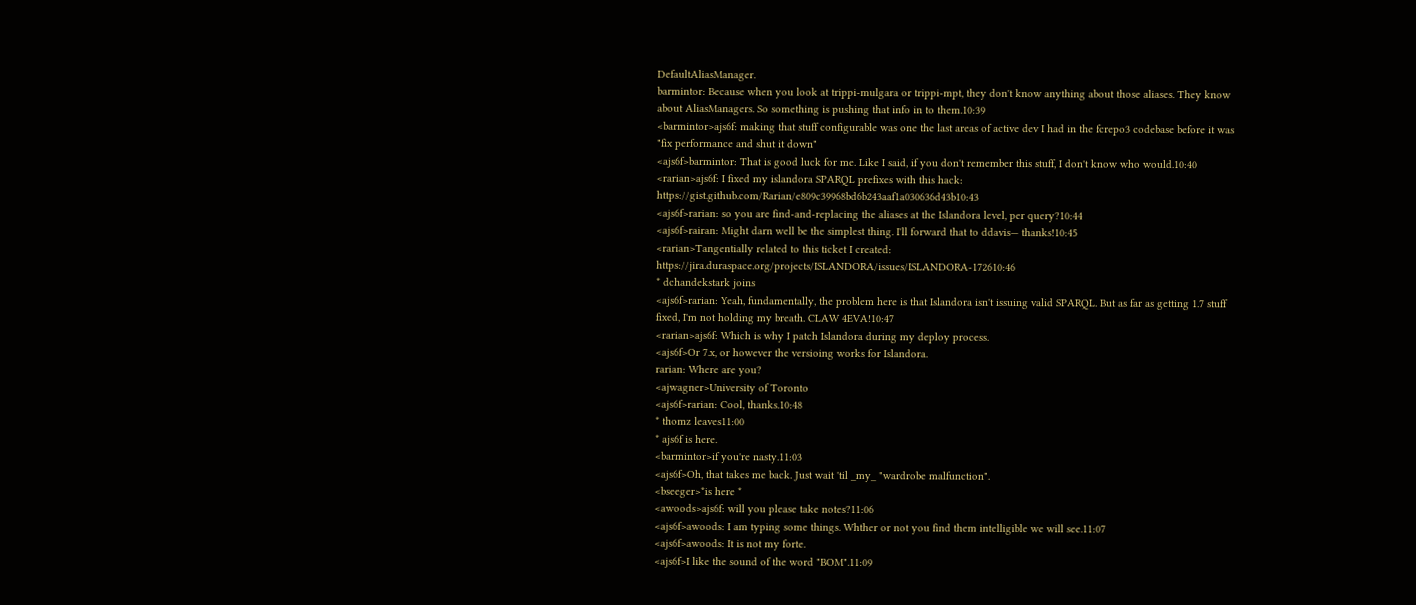DefaultAliasManager.
barmintor: Because when you look at trippi-mulgara or trippi-mpt, they don't know anything about those aliases. They know about AliasManagers. So something is pushing that info in to them.10:39
<barmintor>ajs6f: making that stuff configurable was one the last areas of active dev I had in the fcrepo3 codebase before it was "fix performance and shut it down"
<ajs6f>barmintor: That is good luck for me. Like I said, if you don't remember this stuff, I don't know who would.10:40
<rarian>ajs6f: I fixed my islandora SPARQL prefixes with this hack: https://gist.github.com/Rarian/e809c39968bd6b243aaf1a030636d43b10:43
<ajs6f>rarian: so you are find-and-replacing the aliases at the Islandora level, per query?10:44
<ajs6f>rairan: Might darn well be the simplest thing. I'll forward that to ddavis— thanks!10:45
<rarian>Tangentially related to this ticket I created: https://jira.duraspace.org/projects/ISLANDORA/issues/ISLANDORA-172610:46
* dchandekstark joins
<ajs6f>rarian: Yeah, fundamentally, the problem here is that Islandora isn't issuing valid SPARQL. But as far as getting 1.7 stuff fixed, I'm not holding my breath. CLAW 4EVA!10:47
<rarian>ajs6f: Which is why I patch Islandora during my deploy process.
<ajs6f>Or 7.x, or however the versioing works for Islandora.
rarian: Where are you?
<ajwagner>University of Toronto
<ajs6f>rarian: Cool, thanks.10:48
* thomz leaves11:00
* ajs6f is here.
<barmintor>if you're nasty.11:03
<ajs6f>Oh, that takes me back. Just wait 'til _my_ "wardrobe malfunction".
<bseeger>*is here *
<awoods>ajs6f: will you please take notes?11:06
<ajs6f>awoods: I am typing some things. Whther or not you find them intelligible we will see.11:07
<ajs6f>awoods: It is not my forte.
<ajs6f>I like the sound of the word "BOM".11:09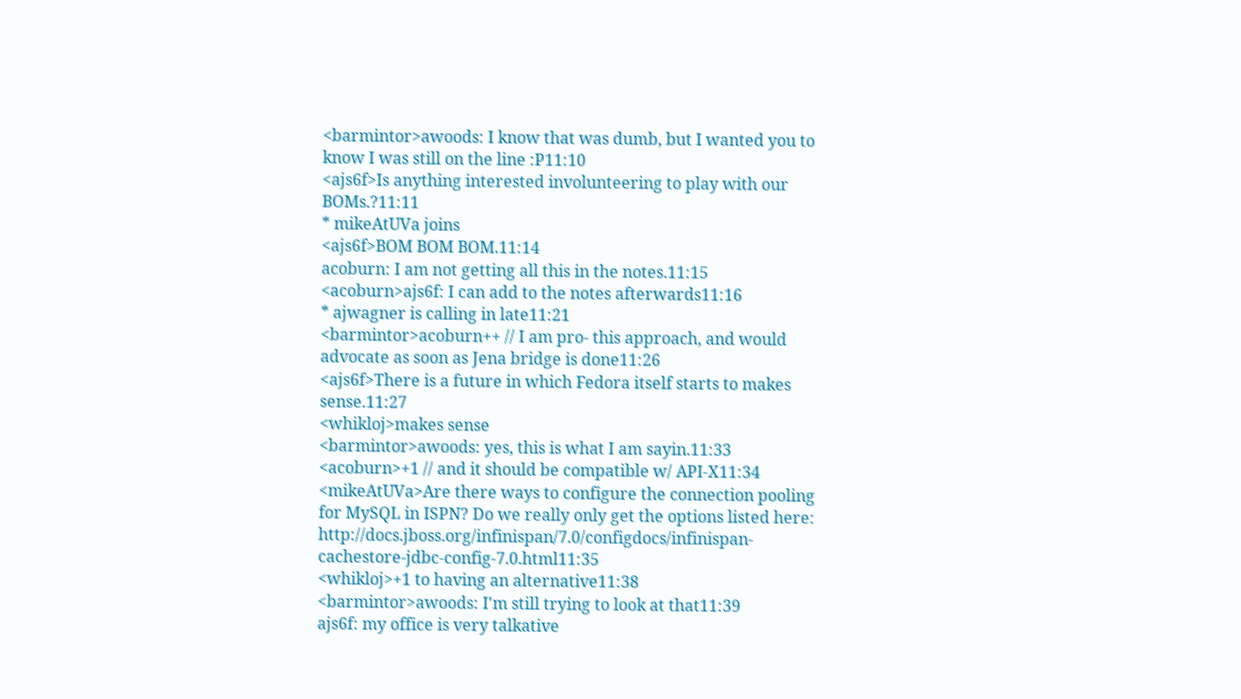<barmintor>awoods: I know that was dumb, but I wanted you to know I was still on the line :P11:10
<ajs6f>Is anything interested involunteering to play with our BOMs.?11:11
* mikeAtUVa joins
<ajs6f>BOM BOM BOM.11:14
acoburn: I am not getting all this in the notes.11:15
<acoburn>ajs6f: I can add to the notes afterwards11:16
* ajwagner is calling in late11:21
<barmintor>acoburn++ // I am pro- this approach, and would advocate as soon as Jena bridge is done11:26
<ajs6f>There is a future in which Fedora itself starts to makes sense.11:27
<whikloj>makes sense
<barmintor>awoods: yes, this is what I am sayin.11:33
<acoburn>+1 // and it should be compatible w/ API-X11:34
<mikeAtUVa>Are there ways to configure the connection pooling for MySQL in ISPN? Do we really only get the options listed here: http://docs.jboss.org/infinispan/7.0/configdocs/infinispan-cachestore-jdbc-config-7.0.html11:35
<whikloj>+1 to having an alternative11:38
<barmintor>awoods: I'm still trying to look at that11:39
ajs6f: my office is very talkative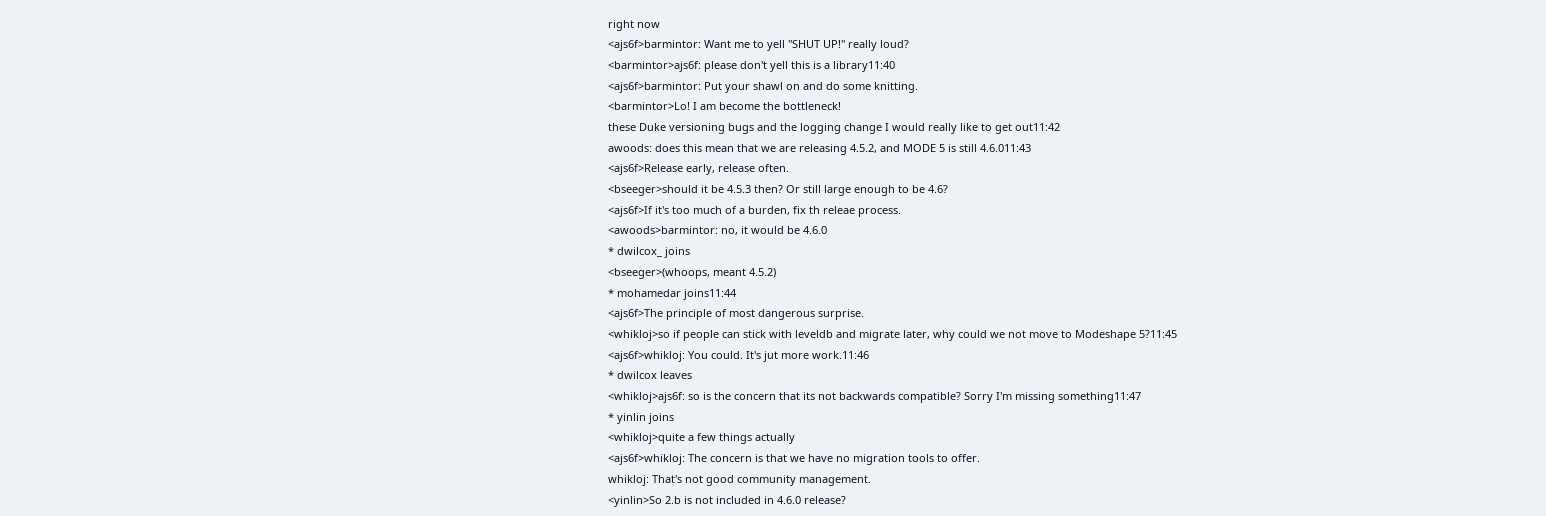right now
<ajs6f>barmintor: Want me to yell "SHUT UP!" really loud?
<barmintor>ajs6f: please don't yell this is a library11:40
<ajs6f>barmintor: Put your shawl on and do some knitting.
<barmintor>Lo! I am become the bottleneck!
these Duke versioning bugs and the logging change I would really like to get out11:42
awoods: does this mean that we are releasing 4.5.2, and MODE 5 is still 4.6.011:43
<ajs6f>Release early, release often.
<bseeger>should it be 4.5.3 then? Or still large enough to be 4.6?
<ajs6f>If it's too much of a burden, fix th releae process.
<awoods>barmintor: no, it would be 4.6.0
* dwilcox_ joins
<bseeger>(whoops, meant 4.5.2)
* mohamedar joins11:44
<ajs6f>The principle of most dangerous surprise.
<whikloj>so if people can stick with leveldb and migrate later, why could we not move to Modeshape 5?11:45
<ajs6f>whikloj: You could. It's jut more work.11:46
* dwilcox leaves
<whikloj>ajs6f: so is the concern that its not backwards compatible? Sorry I'm missing something11:47
* yinlin joins
<whikloj>quite a few things actually
<ajs6f>whikloj: The concern is that we have no migration tools to offer.
whikloj: That's not good community management.
<yinlin>So 2.b is not included in 4.6.0 release?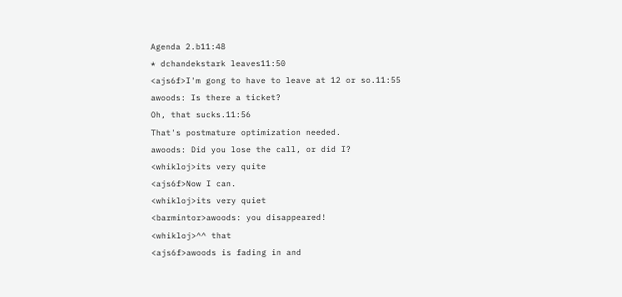Agenda 2.b11:48
* dchandekstark leaves11:50
<ajs6f>I'm gong to have to leave at 12 or so.11:55
awoods: Is there a ticket?
Oh, that sucks.11:56
That's postmature optimization needed.
awoods: Did you lose the call, or did I?
<whikloj>its very quite
<ajs6f>Now I can.
<whikloj>its very quiet
<barmintor>awoods: you disappeared!
<whikloj>^^ that
<ajs6f>awoods is fading in and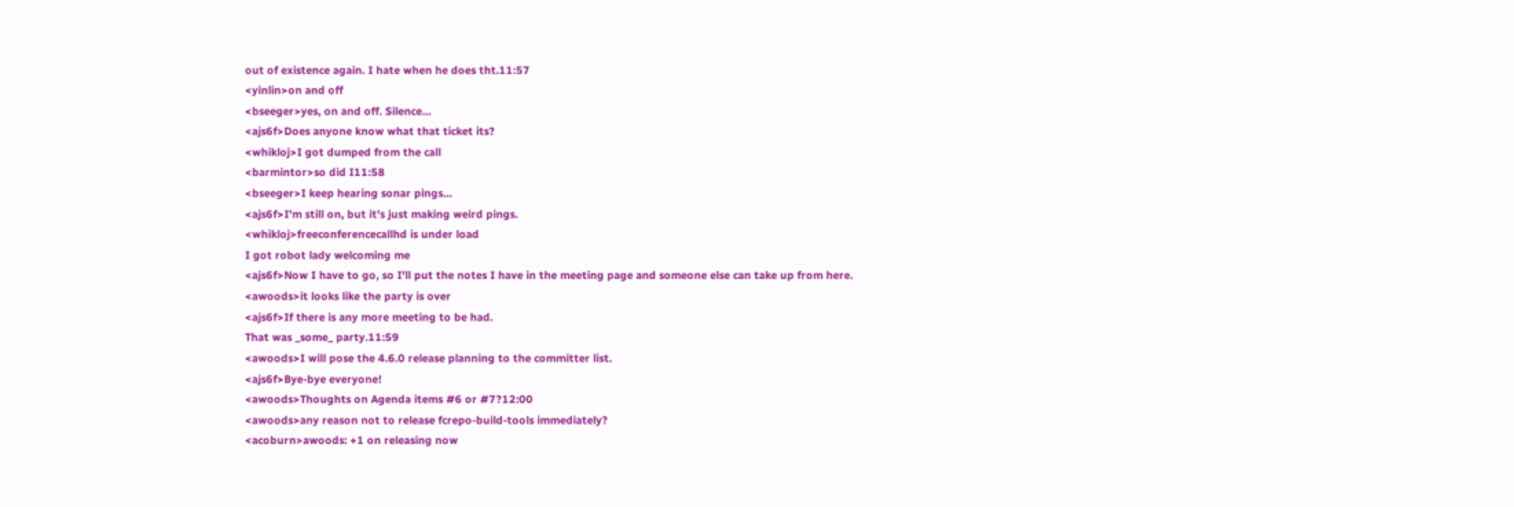out of existence again. I hate when he does tht.11:57
<yinlin>on and off
<bseeger>yes, on and off. Silence…
<ajs6f>Does anyone know what that ticket its?
<whikloj>I got dumped from the call
<barmintor>so did I11:58
<bseeger>I keep hearing sonar pings…
<ajs6f>I'm still on, but it's just making weird pings.
<whikloj>freeconferencecallhd is under load
I got robot lady welcoming me
<ajs6f>Now I have to go, so I'll put the notes I have in the meeting page and someone else can take up from here.
<awoods>it looks like the party is over
<ajs6f>If there is any more meeting to be had.
That was _some_ party.11:59
<awoods>I will pose the 4.6.0 release planning to the committer list.
<ajs6f>Bye-bye everyone!
<awoods>Thoughts on Agenda items #6 or #7?12:00
<awoods>any reason not to release fcrepo-build-tools immediately?
<acoburn>awoods: +1 on releasing now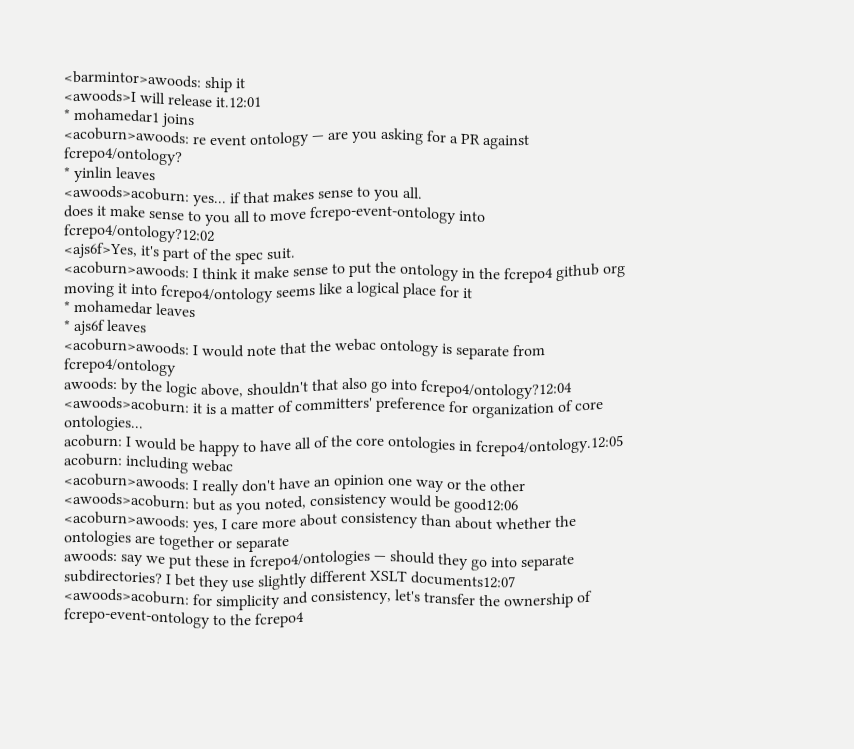<barmintor>awoods: ship it
<awoods>I will release it.12:01
* mohamedar1 joins
<acoburn>awoods: re event ontology — are you asking for a PR against fcrepo4/ontology?
* yinlin leaves
<awoods>acoburn: yes... if that makes sense to you all.
does it make sense to you all to move fcrepo-event-ontology into fcrepo4/ontology?12:02
<ajs6f>Yes, it's part of the spec suit.
<acoburn>awoods: I think it make sense to put the ontology in the fcrepo4 github org
moving it into fcrepo4/ontology seems like a logical place for it
* mohamedar leaves
* ajs6f leaves
<acoburn>awoods: I would note that the webac ontology is separate from fcrepo4/ontology
awoods: by the logic above, shouldn't that also go into fcrepo4/ontology?12:04
<awoods>acoburn: it is a matter of committers' preference for organization of core ontologies...
acoburn: I would be happy to have all of the core ontologies in fcrepo4/ontology.12:05
acoburn: including webac
<acoburn>awoods: I really don't have an opinion one way or the other
<awoods>acoburn: but as you noted, consistency would be good12:06
<acoburn>awoods: yes, I care more about consistency than about whether the ontologies are together or separate
awoods: say we put these in fcrepo4/ontologies — should they go into separate subdirectories? I bet they use slightly different XSLT documents12:07
<awoods>acoburn: for simplicity and consistency, let's transfer the ownership of fcrepo-event-ontology to the fcrepo4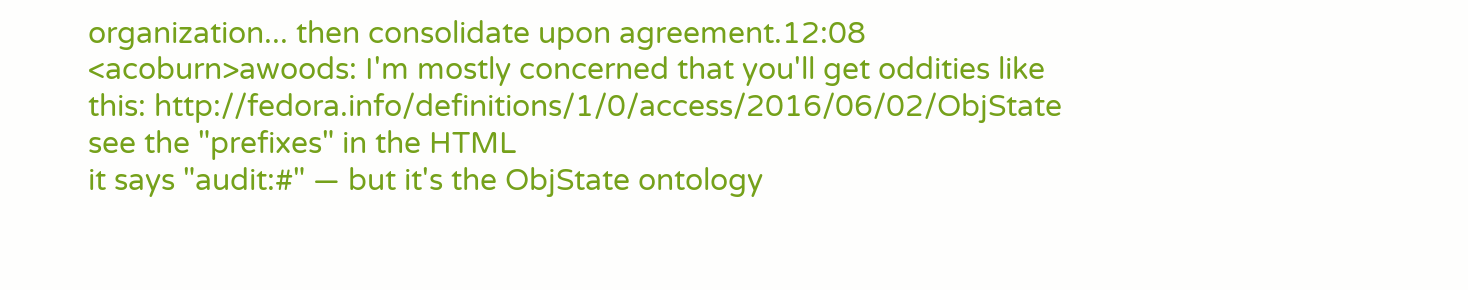organization... then consolidate upon agreement.12:08
<acoburn>awoods: I'm mostly concerned that you'll get oddities like this: http://fedora.info/definitions/1/0/access/2016/06/02/ObjState
see the "prefixes" in the HTML
it says "audit:#" — but it's the ObjState ontology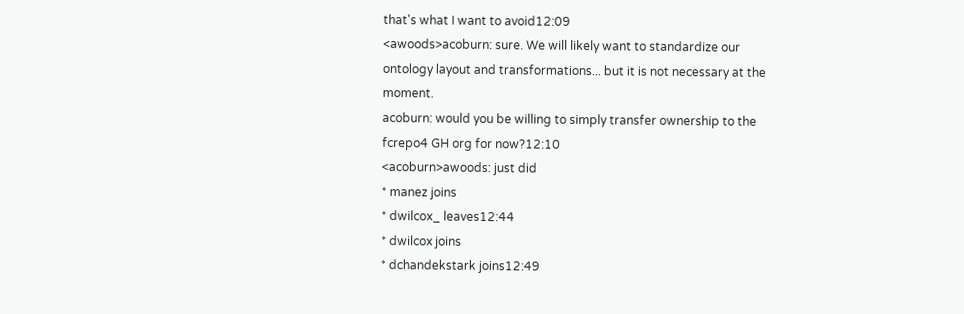that's what I want to avoid12:09
<awoods>acoburn: sure. We will likely want to standardize our ontology layout and transformations... but it is not necessary at the moment.
acoburn: would you be willing to simply transfer ownership to the fcrepo4 GH org for now?12:10
<acoburn>awoods: just did
* manez joins
* dwilcox_ leaves12:44
* dwilcox joins
* dchandekstark joins12:49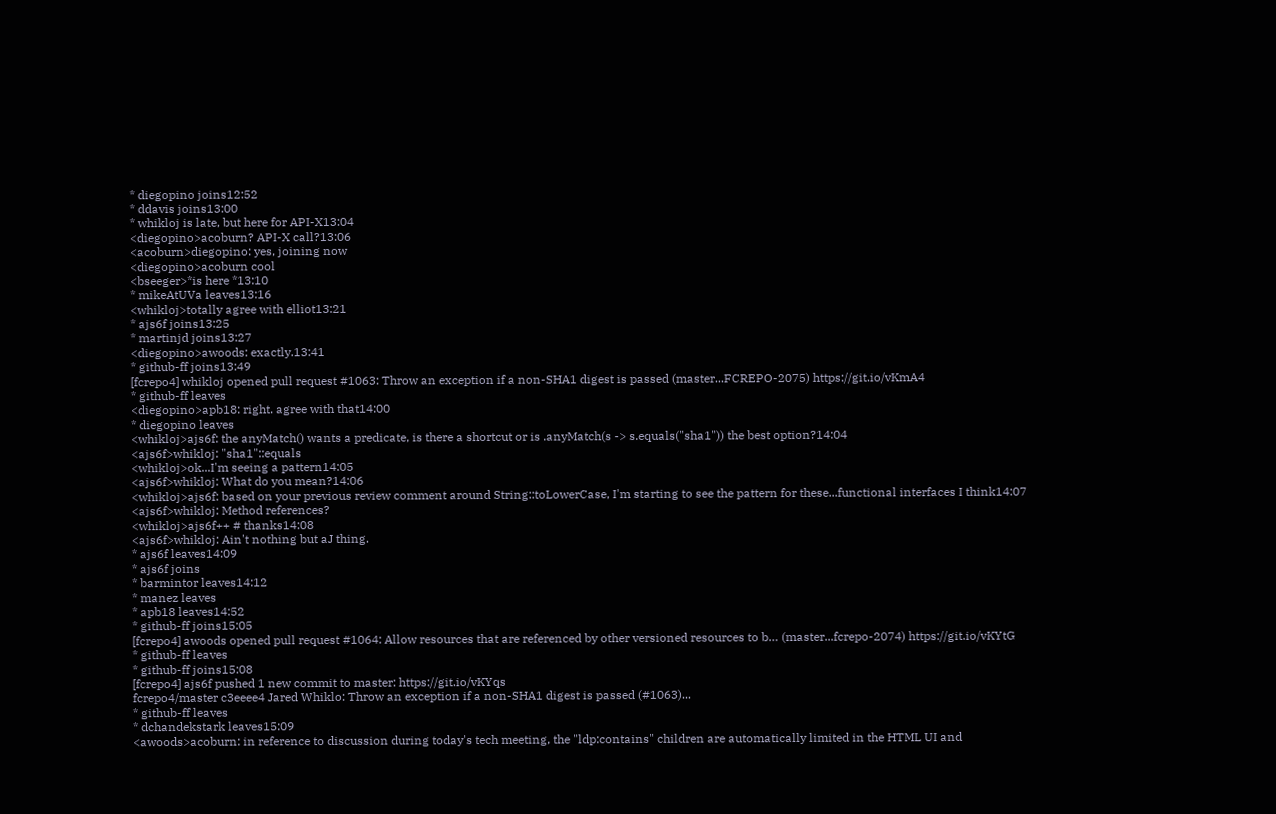* diegopino joins12:52
* ddavis joins13:00
* whikloj is late, but here for API-X13:04
<diegopino>acoburn? API-X call?13:06
<acoburn>diegopino: yes, joining now
<diegopino>acoburn cool
<bseeger>*is here *13:10
* mikeAtUVa leaves13:16
<whikloj>totally agree with elliot13:21
* ajs6f joins13:25
* martinjd joins13:27
<diegopino>awoods: exactly.13:41
* github-ff joins13:49
[fcrepo4] whikloj opened pull request #1063: Throw an exception if a non-SHA1 digest is passed (master...FCREPO-2075) https://git.io/vKmA4
* github-ff leaves
<diegopino>apb18: right. agree with that14:00
* diegopino leaves
<whikloj>ajs6f: the anyMatch() wants a predicate, is there a shortcut or is .anyMatch(s -> s.equals("sha1")) the best option?14:04
<ajs6f>whikloj: "sha1"::equals
<whikloj>ok...I'm seeing a pattern14:05
<ajs6f>whikloj: What do you mean?14:06
<whikloj>ajs6f: based on your previous review comment around String::toLowerCase, I'm starting to see the pattern for these...functional interfaces I think14:07
<ajs6f>whikloj: Method references?
<whikloj>ajs6f++ # thanks14:08
<ajs6f>whikloj: Ain't nothing but aJ thing.
* ajs6f leaves14:09
* ajs6f joins
* barmintor leaves14:12
* manez leaves
* apb18 leaves14:52
* github-ff joins15:05
[fcrepo4] awoods opened pull request #1064: Allow resources that are referenced by other versioned resources to b… (master...fcrepo-2074) https://git.io/vKYtG
* github-ff leaves
* github-ff joins15:08
[fcrepo4] ajs6f pushed 1 new commit to master: https://git.io/vKYqs
fcrepo4/master c3eeee4 Jared Whiklo: Throw an exception if a non-SHA1 digest is passed (#1063)...
* github-ff leaves
* dchandekstark leaves15:09
<awoods>acoburn: in reference to discussion during today's tech meeting, the "ldp:contains" children are automatically limited in the HTML UI and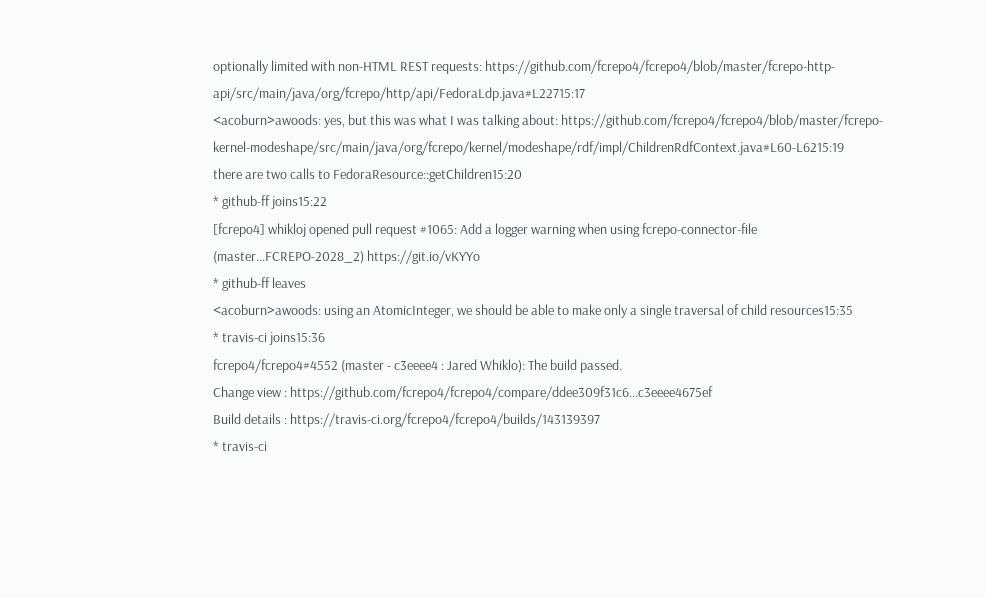optionally limited with non-HTML REST requests: https://github.com/fcrepo4/fcrepo4/blob/master/fcrepo-http-api/src/main/java/org/fcrepo/http/api/FedoraLdp.java#L22715:17
<acoburn>awoods: yes, but this was what I was talking about: https://github.com/fcrepo4/fcrepo4/blob/master/fcrepo-kernel-modeshape/src/main/java/org/fcrepo/kernel/modeshape/rdf/impl/ChildrenRdfContext.java#L60-L6215:19
there are two calls to FedoraResource::getChildren15:20
* github-ff joins15:22
[fcrepo4] whikloj opened pull request #1065: Add a logger warning when using fcrepo-connector-file (master...FCREPO-2028_2) https://git.io/vKYYo
* github-ff leaves
<acoburn>awoods: using an AtomicInteger, we should be able to make only a single traversal of child resources15:35
* travis-ci joins15:36
fcrepo4/fcrepo4#4552 (master - c3eeee4 : Jared Whiklo): The build passed.
Change view : https://github.com/fcrepo4/fcrepo4/compare/ddee309f31c6...c3eeee4675ef
Build details : https://travis-ci.org/fcrepo4/fcrepo4/builds/143139397
* travis-ci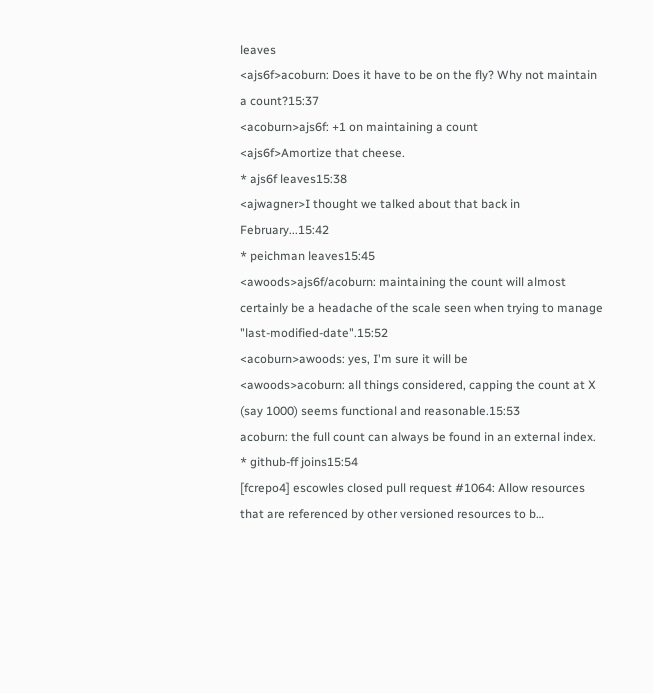leaves
<ajs6f>acoburn: Does it have to be on the fly? Why not maintain a count?15:37
<acoburn>ajs6f: +1 on maintaining a count
<ajs6f>Amortize that cheese.
* ajs6f leaves15:38
<ajwagner>I thought we talked about that back in February...15:42
* peichman leaves15:45
<awoods>ajs6f/acoburn: maintaining the count will almost certainly be a headache of the scale seen when trying to manage "last-modified-date".15:52
<acoburn>awoods: yes, I'm sure it will be
<awoods>acoburn: all things considered, capping the count at X (say 1000) seems functional and reasonable.15:53
acoburn: the full count can always be found in an external index.
* github-ff joins15:54
[fcrepo4] escowles closed pull request #1064: Allow resources that are referenced by other versioned resources to b…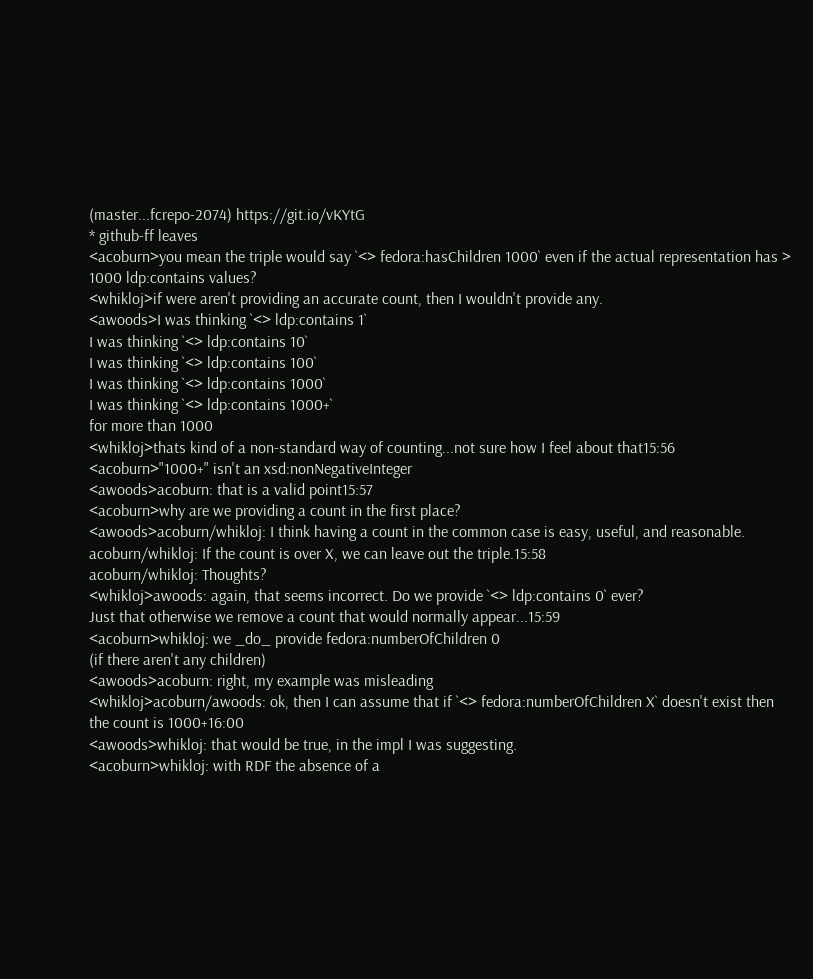(master...fcrepo-2074) https://git.io/vKYtG
* github-ff leaves
<acoburn>you mean the triple would say `<> fedora:hasChildren 1000` even if the actual representation has > 1000 ldp:contains values?
<whikloj>if were aren't providing an accurate count, then I wouldn't provide any.
<awoods>I was thinking `<> ldp:contains 1`
I was thinking `<> ldp:contains 10`
I was thinking `<> ldp:contains 100`
I was thinking `<> ldp:contains 1000`
I was thinking `<> ldp:contains 1000+`
for more than 1000
<whikloj>thats kind of a non-standard way of counting...not sure how I feel about that15:56
<acoburn>"1000+" isn't an xsd:nonNegativeInteger
<awoods>acoburn: that is a valid point15:57
<acoburn>why are we providing a count in the first place?
<awoods>acoburn/whikloj: I think having a count in the common case is easy, useful, and reasonable.
acoburn/whikloj: If the count is over X, we can leave out the triple.15:58
acoburn/whikloj: Thoughts?
<whikloj>awoods: again, that seems incorrect. Do we provide `<> ldp:contains 0` ever?
Just that otherwise we remove a count that would normally appear...15:59
<acoburn>whikloj: we _do_ provide fedora:numberOfChildren 0
(if there aren't any children)
<awoods>acoburn: right, my example was misleading
<whikloj>acoburn/awoods: ok, then I can assume that if `<> fedora:numberOfChildren X` doesn't exist then the count is 1000+16:00
<awoods>whikloj: that would be true, in the impl I was suggesting.
<acoburn>whikloj: with RDF the absence of a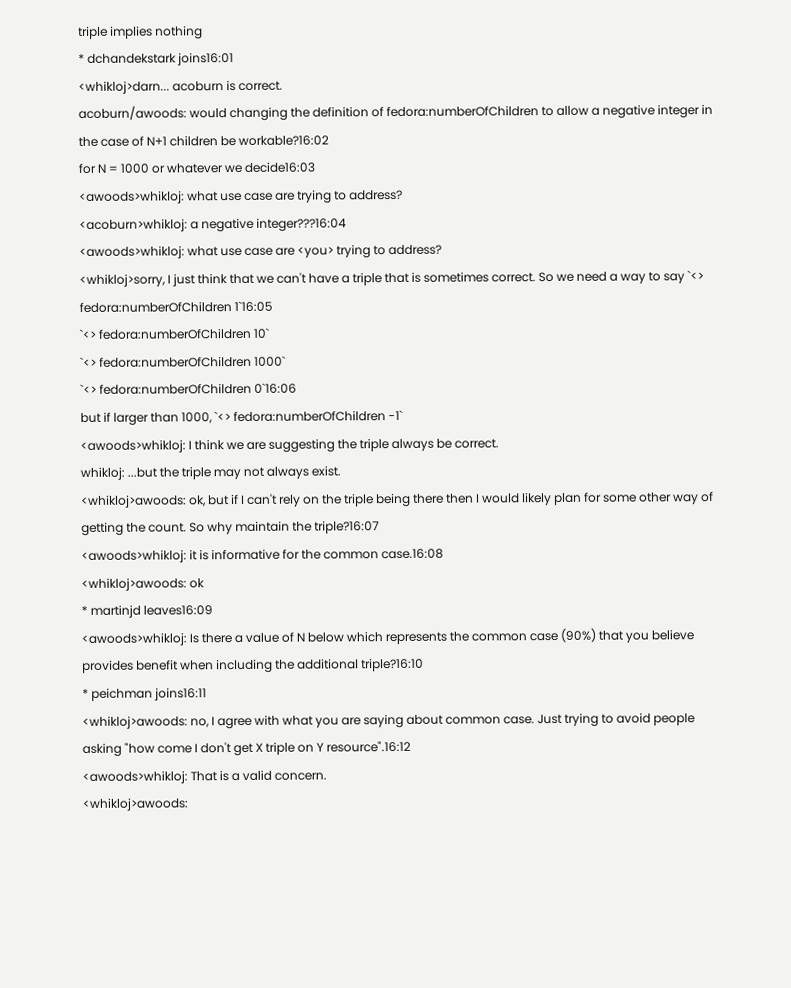triple implies nothing
* dchandekstark joins16:01
<whikloj>darn... acoburn is correct.
acoburn/awoods: would changing the definition of fedora:numberOfChildren to allow a negative integer in the case of N+1 children be workable?16:02
for N = 1000 or whatever we decide16:03
<awoods>whikloj: what use case are trying to address?
<acoburn>whikloj: a negative integer???16:04
<awoods>whikloj: what use case are <you> trying to address?
<whikloj>sorry, I just think that we can't have a triple that is sometimes correct. So we need a way to say `<> fedora:numberOfChildren 1`16:05
`<> fedora:numberOfChildren 10`
`<> fedora:numberOfChildren 1000`
`<> fedora:numberOfChildren 0`16:06
but if larger than 1000, `<> fedora:numberOfChildren -1`
<awoods>whikloj: I think we are suggesting the triple always be correct.
whikloj: ...but the triple may not always exist.
<whikloj>awoods: ok, but if I can't rely on the triple being there then I would likely plan for some other way of getting the count. So why maintain the triple?16:07
<awoods>whikloj: it is informative for the common case.16:08
<whikloj>awoods: ok
* martinjd leaves16:09
<awoods>whikloj: Is there a value of N below which represents the common case (90%) that you believe provides benefit when including the additional triple?16:10
* peichman joins16:11
<whikloj>awoods: no, I agree with what you are saying about common case. Just trying to avoid people asking "how come I don't get X triple on Y resource".16:12
<awoods>whikloj: That is a valid concern.
<whikloj>awoods: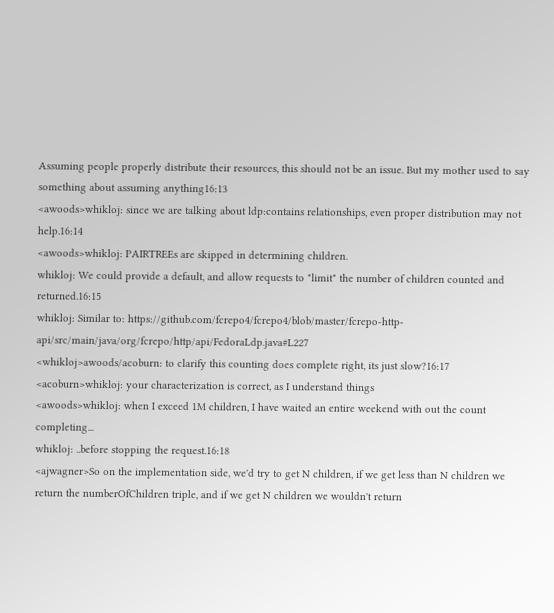Assuming people properly distribute their resources, this should not be an issue. But my mother used to say something about assuming anything16:13
<awoods>whikloj: since we are talking about ldp:contains relationships, even proper distribution may not help.16:14
<awoods>whikloj: PAIRTREEs are skipped in determining children.
whikloj: We could provide a default, and allow requests to "limit" the number of children counted and returned.16:15
whikloj: Similar to: https://github.com/fcrepo4/fcrepo4/blob/master/fcrepo-http-api/src/main/java/org/fcrepo/http/api/FedoraLdp.java#L227
<whikloj>awoods/acoburn: to clarify this counting does complete right, its just slow?16:17
<acoburn>whikloj: your characterization is correct, as I understand things
<awoods>whikloj: when I exceed 1M children, I have waited an entire weekend with out the count completing...
whikloj: ..before stopping the request.16:18
<ajwagner>So on the implementation side, we'd try to get N children, if we get less than N children we return the numberOfChildren triple, and if we get N children we wouldn't return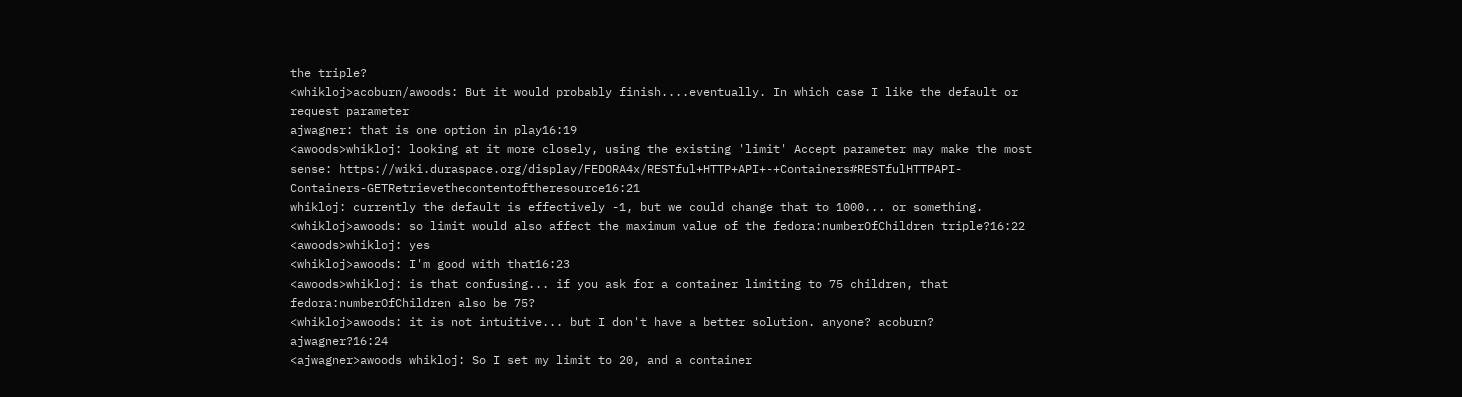the triple?
<whikloj>acoburn/awoods: But it would probably finish....eventually. In which case I like the default or request parameter
ajwagner: that is one option in play16:19
<awoods>whikloj: looking at it more closely, using the existing 'limit' Accept parameter may make the most sense: https://wiki.duraspace.org/display/FEDORA4x/RESTful+HTTP+API+-+Containers#RESTfulHTTPAPI-Containers-GETRetrievethecontentoftheresource16:21
whikloj: currently the default is effectively -1, but we could change that to 1000... or something.
<whikloj>awoods: so limit would also affect the maximum value of the fedora:numberOfChildren triple?16:22
<awoods>whikloj: yes
<whikloj>awoods: I'm good with that16:23
<awoods>whikloj: is that confusing... if you ask for a container limiting to 75 children, that fedora:numberOfChildren also be 75?
<whikloj>awoods: it is not intuitive... but I don't have a better solution. anyone? acoburn? ajwagner?16:24
<ajwagner>awoods whikloj: So I set my limit to 20, and a container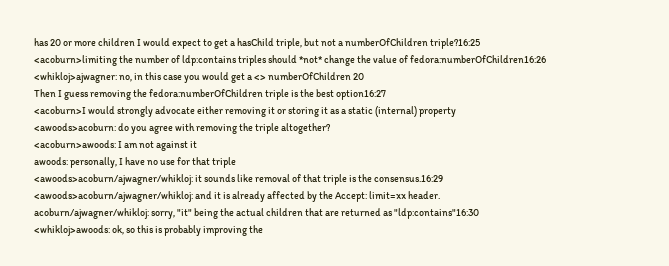has 20 or more children I would expect to get a hasChild triple, but not a numberOfChildren triple?16:25
<acoburn>limiting the number of ldp:contains triples should *not* change the value of fedora:numberOfChildren16:26
<whikloj>ajwagner: no, in this case you would get a <> numberOfChildren 20
Then I guess removing the fedora:numberOfChildren triple is the best option16:27
<acoburn>I would strongly advocate either removing it or storing it as a static (internal) property
<awoods>acoburn: do you agree with removing the triple altogether?
<acoburn>awoods: I am not against it
awoods: personally, I have no use for that triple
<awoods>acoburn/ajwagner/whikloj: it sounds like removal of that triple is the consensus.16:29
<awoods>acoburn/ajwagner/whikloj: and it is already affected by the Accept: limit=xx header.
acoburn/ajwagner/whikloj: sorry, "it" being the actual children that are returned as "ldp:contains"16:30
<whikloj>awoods: ok, so this is probably improving the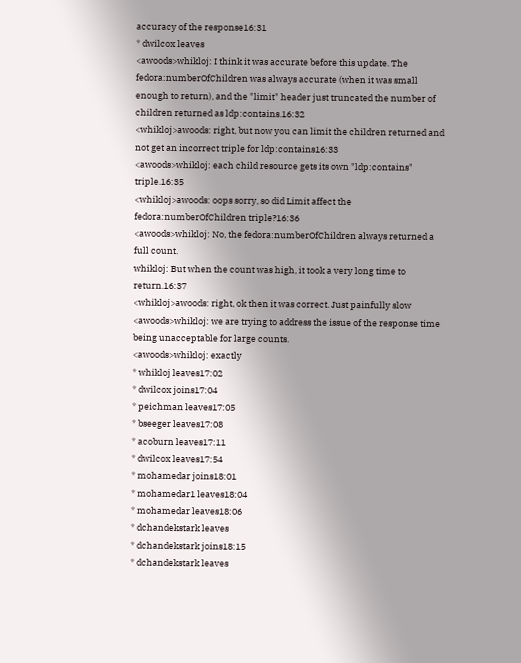accuracy of the response16:31
* dwilcox leaves
<awoods>whikloj: I think it was accurate before this update. The fedora:numberOfChildren was always accurate (when it was small enough to return), and the "limit" header just truncated the number of children returned as ldp:contains.16:32
<whikloj>awoods: right, but now you can limit the children returned and not get an incorrect triple for ldp:contains16:33
<awoods>whikloj: each child resource gets its own "ldp:contains" triple.16:35
<whikloj>awoods: oops sorry, so did Limit affect the fedora:numberOfChildren triple?16:36
<awoods>whikloj: No, the fedora:numberOfChildren always returned a full count.
whikloj: But when the count was high, it took a very long time to return.16:37
<whikloj>awoods: right, ok then it was correct. Just painfully slow
<awoods>whikloj: we are trying to address the issue of the response time being unacceptable for large counts.
<awoods>whikloj: exactly
* whikloj leaves17:02
* dwilcox joins17:04
* peichman leaves17:05
* bseeger leaves17:08
* acoburn leaves17:11
* dwilcox leaves17:54
* mohamedar joins18:01
* mohamedar1 leaves18:04
* mohamedar leaves18:06
* dchandekstark leaves
* dchandekstark joins18:15
* dchandekstark leaves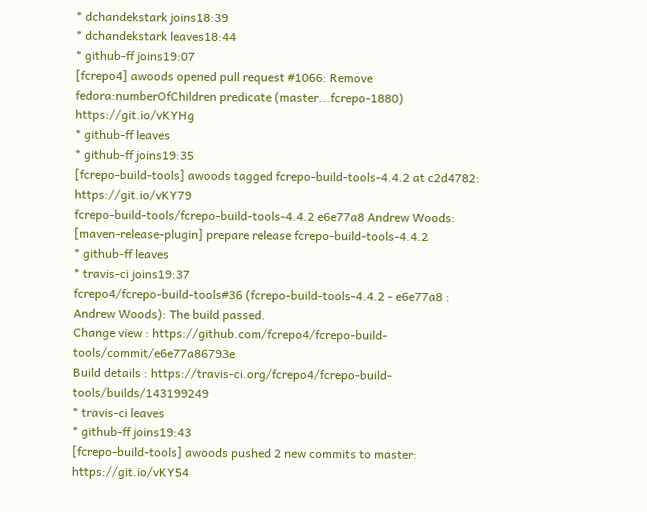* dchandekstark joins18:39
* dchandekstark leaves18:44
* github-ff joins19:07
[fcrepo4] awoods opened pull request #1066: Remove fedora:numberOfChildren predicate (master...fcrepo-1880) https://git.io/vKYHg
* github-ff leaves
* github-ff joins19:35
[fcrepo-build-tools] awoods tagged fcrepo-build-tools-4.4.2 at c2d4782: https://git.io/vKY79
fcrepo-build-tools/fcrepo-build-tools-4.4.2 e6e77a8 Andrew Woods: [maven-release-plugin] prepare release fcrepo-build-tools-4.4.2
* github-ff leaves
* travis-ci joins19:37
fcrepo4/fcrepo-build-tools#36 (fcrepo-build-tools-4.4.2 - e6e77a8 : Andrew Woods): The build passed.
Change view : https://github.com/fcrepo4/fcrepo-build-tools/commit/e6e77a86793e
Build details : https://travis-ci.org/fcrepo4/fcrepo-build-tools/builds/143199249
* travis-ci leaves
* github-ff joins19:43
[fcrepo-build-tools] awoods pushed 2 new commits to master: https://git.io/vKY54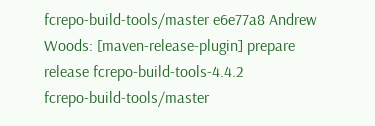fcrepo-build-tools/master e6e77a8 Andrew Woods: [maven-release-plugin] prepare release fcrepo-build-tools-4.4.2
fcrepo-build-tools/master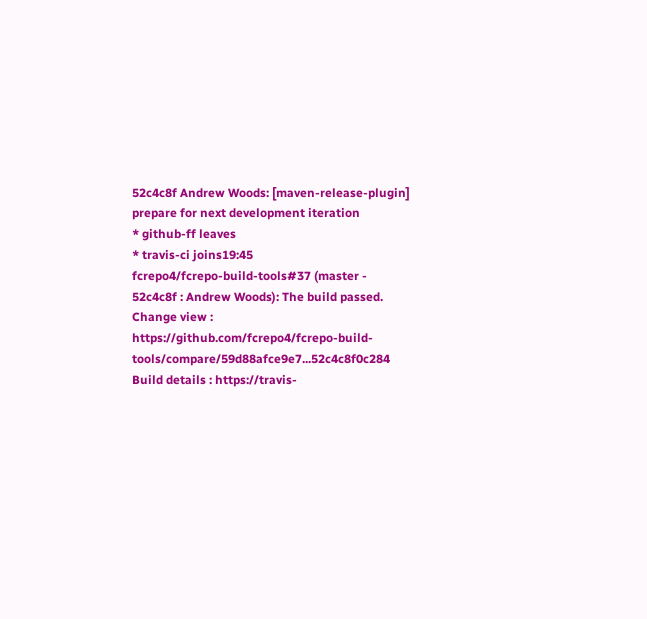52c4c8f Andrew Woods: [maven-release-plugin] prepare for next development iteration
* github-ff leaves
* travis-ci joins19:45
fcrepo4/fcrepo-build-tools#37 (master - 52c4c8f : Andrew Woods): The build passed.
Change view : https://github.com/fcrepo4/fcrepo-build-tools/compare/59d88afce9e7...52c4c8f0c284
Build details : https://travis-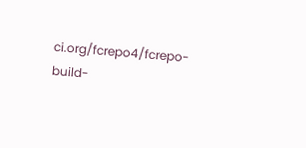ci.org/fcrepo4/fcrepo-build-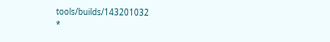tools/builds/143201032
*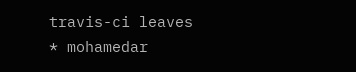travis-ci leaves
* mohamedar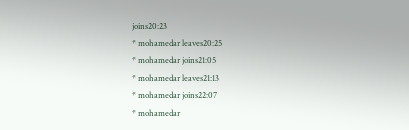joins20:23
* mohamedar leaves20:25
* mohamedar joins21:05
* mohamedar leaves21:13
* mohamedar joins22:07
* mohamedar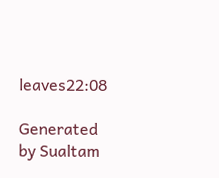leaves22:08

Generated by Sualtam